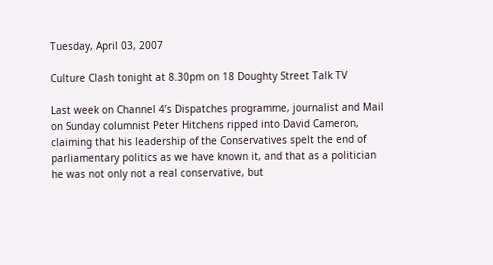Tuesday, April 03, 2007

Culture Clash tonight at 8.30pm on 18 Doughty Street Talk TV

Last week on Channel 4’s Dispatches programme, journalist and Mail on Sunday columnist Peter Hitchens ripped into David Cameron, claiming that his leadership of the Conservatives spelt the end of parliamentary politics as we have known it, and that as a politician he was not only not a real conservative, but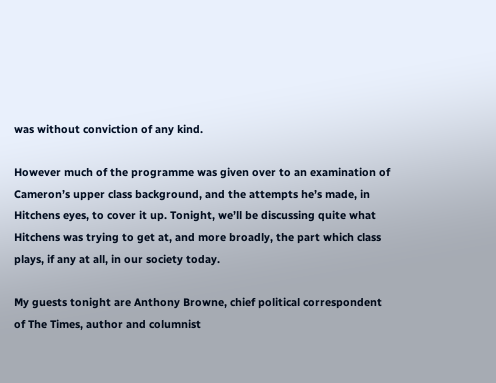was without conviction of any kind.

However much of the programme was given over to an examination of Cameron’s upper class background, and the attempts he’s made, in Hitchens eyes, to cover it up. Tonight, we’ll be discussing quite what Hitchens was trying to get at, and more broadly, the part which class plays, if any at all, in our society today.

My guests tonight are Anthony Browne, chief political correspondent of The Times, author and columnist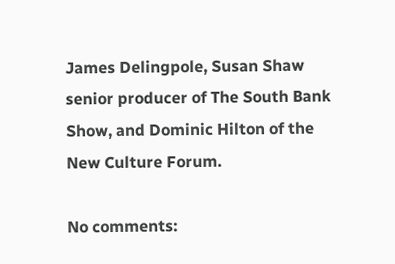James Delingpole, Susan Shaw senior producer of The South Bank Show, and Dominic Hilton of the New Culture Forum.

No comments: